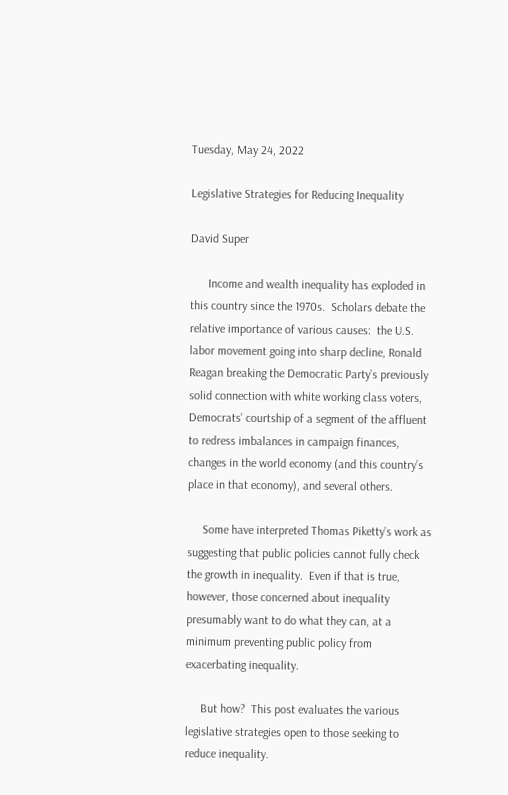Tuesday, May 24, 2022

Legislative Strategies for Reducing Inequality

David Super

      Income and wealth inequality has exploded in this country since the 1970s.  Scholars debate the relative importance of various causes:  the U.S. labor movement going into sharp decline, Ronald Reagan breaking the Democratic Party’s previously solid connection with white working class voters, Democrats’ courtship of a segment of the affluent to redress imbalances in campaign finances, changes in the world economy (and this country’s place in that economy), and several others.

     Some have interpreted Thomas Piketty’s work as suggesting that public policies cannot fully check the growth in inequality.  Even if that is true, however, those concerned about inequality presumably want to do what they can, at a minimum preventing public policy from exacerbating inequality.

     But how?  This post evaluates the various legislative strategies open to those seeking to reduce inequality.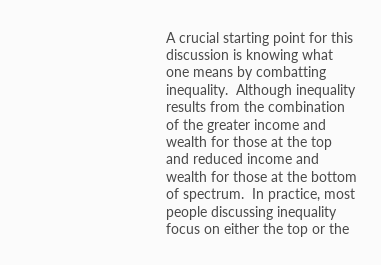A crucial starting point for this discussion is knowing what one means by combatting inequality.  Although inequality results from the combination of the greater income and wealth for those at the top and reduced income and wealth for those at the bottom of spectrum.  In practice, most people discussing inequality focus on either the top or the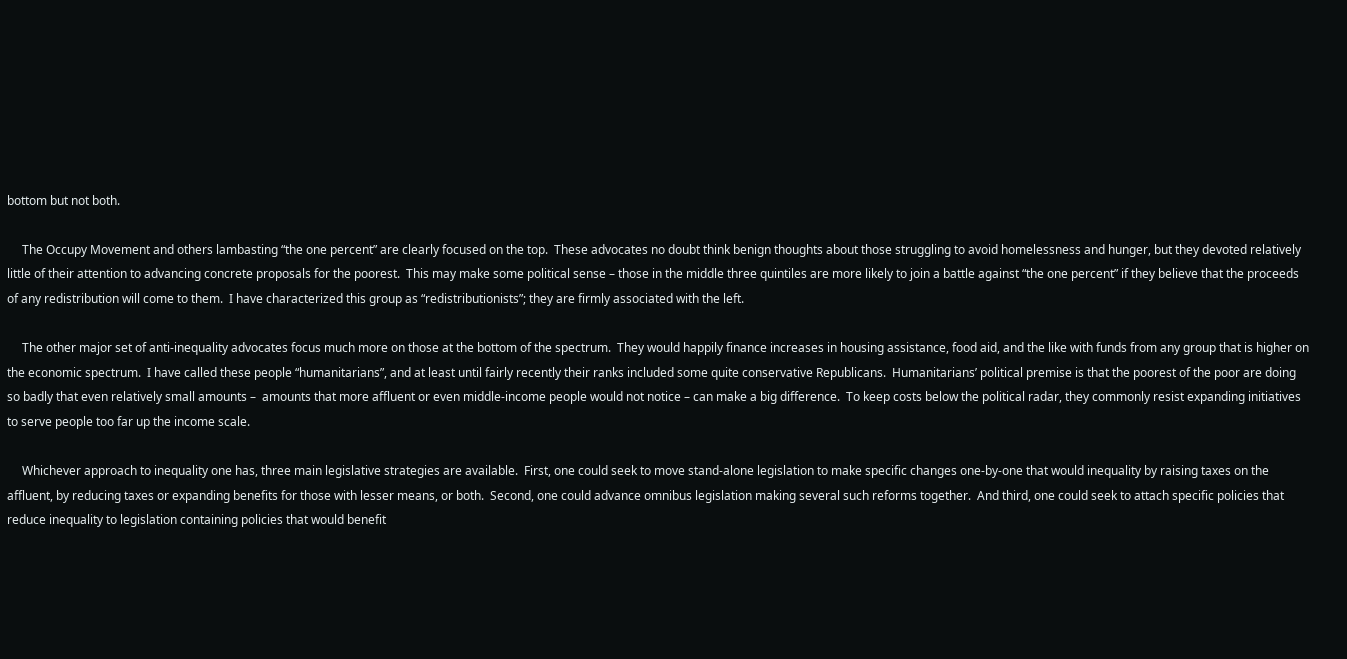bottom but not both.

     The Occupy Movement and others lambasting “the one percent” are clearly focused on the top.  These advocates no doubt think benign thoughts about those struggling to avoid homelessness and hunger, but they devoted relatively little of their attention to advancing concrete proposals for the poorest.  This may make some political sense – those in the middle three quintiles are more likely to join a battle against “the one percent” if they believe that the proceeds of any redistribution will come to them.  I have characterized this group as “redistributionists”; they are firmly associated with the left.

     The other major set of anti-inequality advocates focus much more on those at the bottom of the spectrum.  They would happily finance increases in housing assistance, food aid, and the like with funds from any group that is higher on the economic spectrum.  I have called these people “humanitarians”, and at least until fairly recently their ranks included some quite conservative Republicans.  Humanitarians’ political premise is that the poorest of the poor are doing so badly that even relatively small amounts –  amounts that more affluent or even middle-income people would not notice – can make a big difference.  To keep costs below the political radar, they commonly resist expanding initiatives to serve people too far up the income scale.

     Whichever approach to inequality one has, three main legislative strategies are available.  First, one could seek to move stand-alone legislation to make specific changes one-by-one that would inequality by raising taxes on the affluent, by reducing taxes or expanding benefits for those with lesser means, or both.  Second, one could advance omnibus legislation making several such reforms together.  And third, one could seek to attach specific policies that reduce inequality to legislation containing policies that would benefit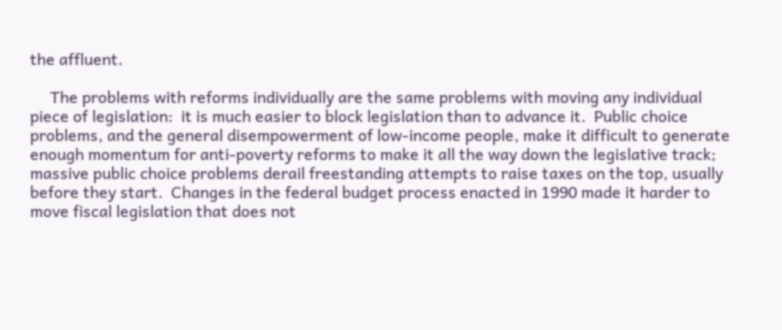the affluent.

     The problems with reforms individually are the same problems with moving any individual piece of legislation:  it is much easier to block legislation than to advance it.  Public choice problems, and the general disempowerment of low-income people, make it difficult to generate enough momentum for anti-poverty reforms to make it all the way down the legislative track; massive public choice problems derail freestanding attempts to raise taxes on the top, usually before they start.  Changes in the federal budget process enacted in 1990 made it harder to move fiscal legislation that does not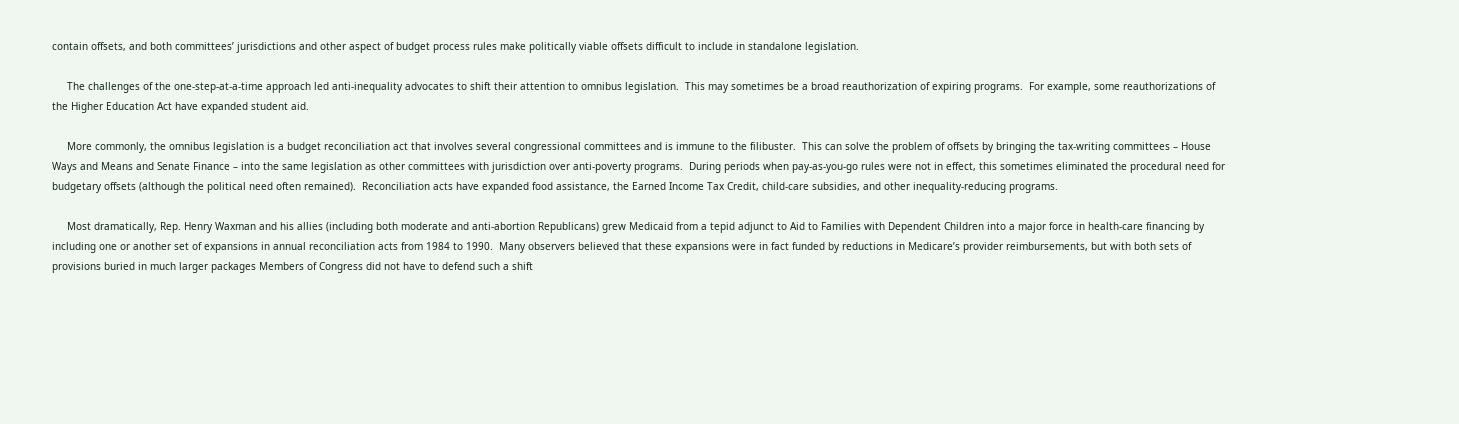contain offsets, and both committees’ jurisdictions and other aspect of budget process rules make politically viable offsets difficult to include in standalone legislation.

     The challenges of the one-step-at-a-time approach led anti-inequality advocates to shift their attention to omnibus legislation.  This may sometimes be a broad reauthorization of expiring programs.  For example, some reauthorizations of the Higher Education Act have expanded student aid.

     More commonly, the omnibus legislation is a budget reconciliation act that involves several congressional committees and is immune to the filibuster.  This can solve the problem of offsets by bringing the tax-writing committees – House Ways and Means and Senate Finance – into the same legislation as other committees with jurisdiction over anti-poverty programs.  During periods when pay-as-you-go rules were not in effect, this sometimes eliminated the procedural need for budgetary offsets (although the political need often remained).  Reconciliation acts have expanded food assistance, the Earned Income Tax Credit, child-care subsidies, and other inequality-reducing programs.

     Most dramatically, Rep. Henry Waxman and his allies (including both moderate and anti-abortion Republicans) grew Medicaid from a tepid adjunct to Aid to Families with Dependent Children into a major force in health-care financing by including one or another set of expansions in annual reconciliation acts from 1984 to 1990.  Many observers believed that these expansions were in fact funded by reductions in Medicare’s provider reimbursements, but with both sets of provisions buried in much larger packages Members of Congress did not have to defend such a shift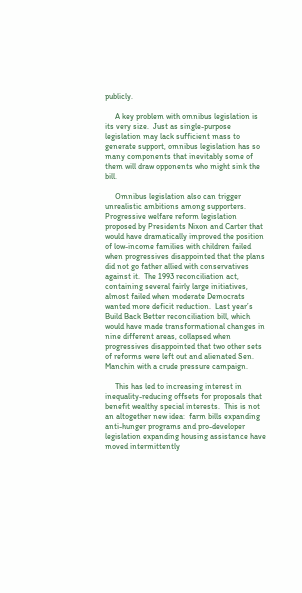publicly.

     A key problem with omnibus legislation is its very size.  Just as single-purpose legislation may lack sufficient mass to generate support, omnibus legislation has so many components that inevitably some of them will draw opponents who might sink the bill.

     Omnibus legislation also can trigger unrealistic ambitions among supporters.  Progressive welfare reform legislation proposed by Presidents Nixon and Carter that would have dramatically improved the position of low-income families with children failed when progressives disappointed that the plans did not go father allied with conservatives against it.  The 1993 reconciliation act, containing several fairly large initiatives, almost failed when moderate Democrats wanted more deficit reduction.  Last year’s Build Back Better reconciliation bill, which would have made transformational changes in nine different areas, collapsed when progressives disappointed that two other sets of reforms were left out and alienated Sen. Manchin with a crude pressure campaign.

     This has led to increasing interest in inequality-reducing offsets for proposals that benefit wealthy special interests.  This is not an altogether new idea:  farm bills expanding anti-hunger programs and pro-developer legislation expanding housing assistance have moved intermittently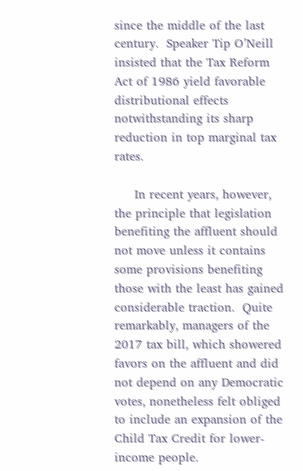since the middle of the last century.  Speaker Tip O’Neill insisted that the Tax Reform Act of 1986 yield favorable distributional effects notwithstanding its sharp reduction in top marginal tax rates.

     In recent years, however, the principle that legislation benefiting the affluent should not move unless it contains some provisions benefiting those with the least has gained considerable traction.  Quite remarkably, managers of the 2017 tax bill, which showered favors on the affluent and did not depend on any Democratic votes, nonetheless felt obliged to include an expansion of the Child Tax Credit for lower-income people.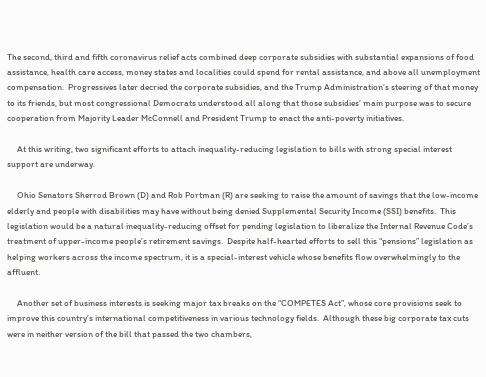The second, third and fifth coronavirus relief acts combined deep corporate subsidies with substantial expansions of food assistance, health care access, money states and localities could spend for rental assistance, and above all unemployment compensation.  Progressives later decried the corporate subsidies, and the Trump Administration’s steering of that money to its friends, but most congressional Democrats understood all along that those subsidies’ main purpose was to secure cooperation from Majority Leader McConnell and President Trump to enact the anti-poverty initiatives.

     At this writing, two significant efforts to attach inequality-reducing legislation to bills with strong special interest support are underway.

     Ohio Senators Sherrod Brown (D) and Rob Portman (R) are seeking to raise the amount of savings that the low-income elderly and people with disabilities may have without being denied Supplemental Security Income (SSI) benefits.  This legislation would be a natural inequality-reducing offset for pending legislation to liberalize the Internal Revenue Code’s treatment of upper-income people’s retirement savings.  Despite half-hearted efforts to sell this “pensions” legislation as helping workers across the income spectrum, it is a special-interest vehicle whose benefits flow overwhelmingly to the affluent.

     Another set of business interests is seeking major tax breaks on the “COMPETES Act”, whose core provisions seek to improve this country’s international competitiveness in various technology fields.  Although these big corporate tax cuts were in neither version of the bill that passed the two chambers,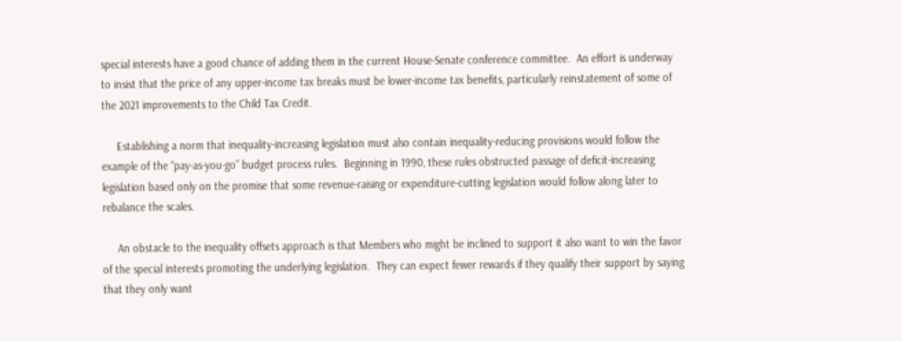special interests have a good chance of adding them in the current House-Senate conference committee.  An effort is underway to insist that the price of any upper-income tax breaks must be lower-income tax benefits, particularly reinstatement of some of the 2021 improvements to the Child Tax Credit.

     Establishing a norm that inequality-increasing legislation must also contain inequality-reducing provisions would follow the example of the “pay-as-you-go” budget process rules.  Beginning in 1990, these rules obstructed passage of deficit-increasing legislation based only on the promise that some revenue-raising or expenditure-cutting legislation would follow along later to rebalance the scales.

     An obstacle to the inequality offsets approach is that Members who might be inclined to support it also want to win the favor of the special interests promoting the underlying legislation.  They can expect fewer rewards if they qualify their support by saying that they only want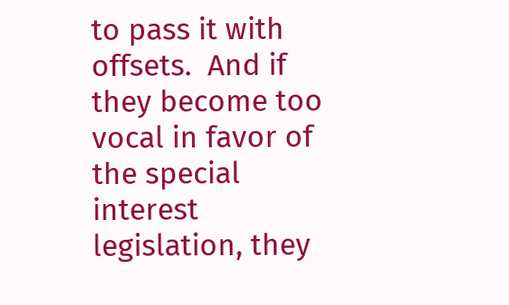to pass it with offsets.  And if they become too vocal in favor of the special interest legislation, they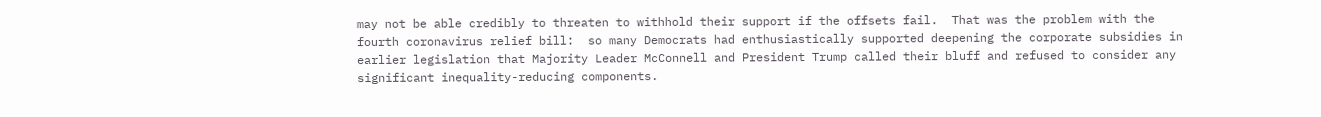may not be able credibly to threaten to withhold their support if the offsets fail.  That was the problem with the fourth coronavirus relief bill:  so many Democrats had enthusiastically supported deepening the corporate subsidies in earlier legislation that Majority Leader McConnell and President Trump called their bluff and refused to consider any significant inequality-reducing components.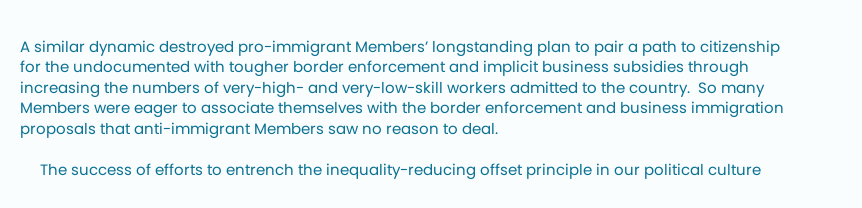A similar dynamic destroyed pro-immigrant Members’ longstanding plan to pair a path to citizenship for the undocumented with tougher border enforcement and implicit business subsidies through increasing the numbers of very-high- and very-low-skill workers admitted to the country.  So many Members were eager to associate themselves with the border enforcement and business immigration proposals that anti-immigrant Members saw no reason to deal.

     The success of efforts to entrench the inequality-reducing offset principle in our political culture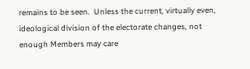remains to be seen.  Unless the current, virtually even, ideological division of the electorate changes, not enough Members may care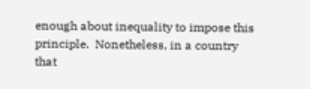enough about inequality to impose this principle.  Nonetheless, in a country that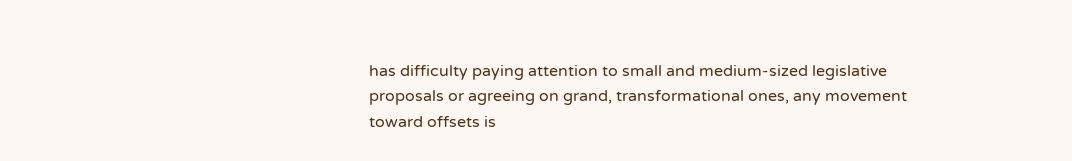has difficulty paying attention to small and medium-sized legislative proposals or agreeing on grand, transformational ones, any movement toward offsets is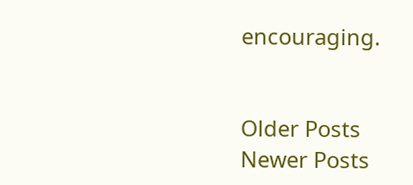encouraging.


Older Posts
Newer Posts